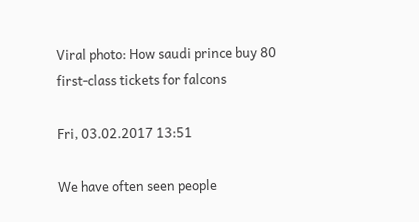Viral photo: How saudi prince buy 80 first-class tickets for falcons

Fri, 03.02.2017 13:51

We have often seen people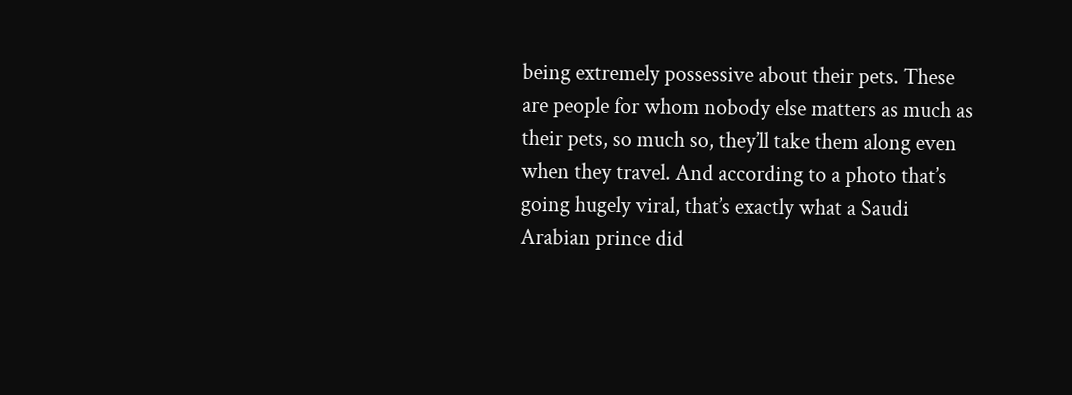being extremely possessive about their pets. These are people for whom nobody else matters as much as their pets, so much so, they’ll take them along even when they travel. And according to a photo that’s going hugely viral, that’s exactly what a Saudi Arabian prince did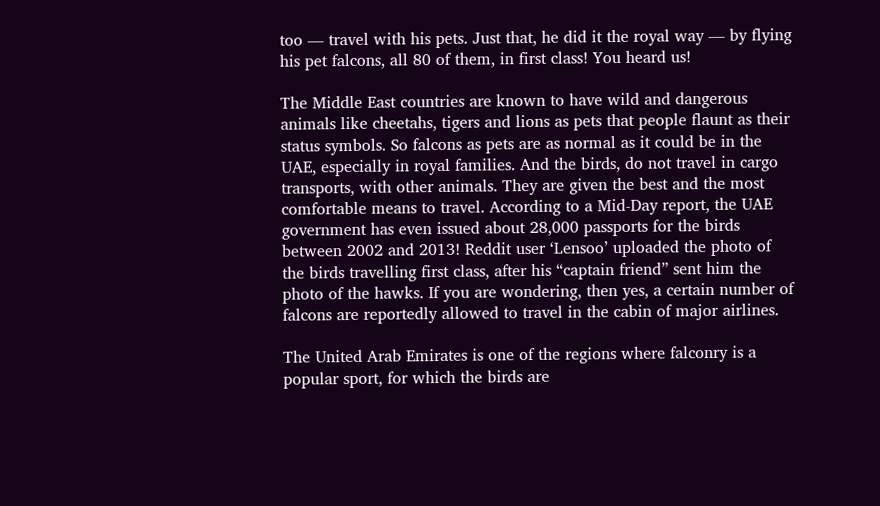too — travel with his pets. Just that, he did it the royal way — by flying his pet falcons, all 80 of them, in first class! You heard us!

The Middle East countries are known to have wild and dangerous animals like cheetahs, tigers and lions as pets that people flaunt as their status symbols. So falcons as pets are as normal as it could be in the UAE, especially in royal families. And the birds, do not travel in cargo transports, with other animals. They are given the best and the most comfortable means to travel. According to a Mid-Day report, the UAE government has even issued about 28,000 passports for the birds between 2002 and 2013! Reddit user ‘Lensoo’ uploaded the photo of the birds travelling first class, after his “captain friend” sent him the photo of the hawks. If you are wondering, then yes, a certain number of falcons are reportedly allowed to travel in the cabin of major airlines.

The United Arab Emirates is one of the regions where falconry is a popular sport, for which the birds are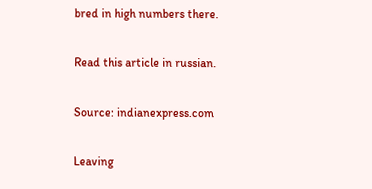bred in high numbers there.

Read this article in russian.

Source: indianexpress.com

Leaving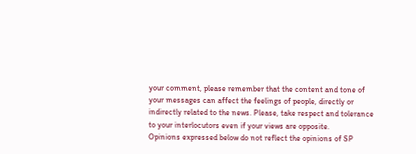your comment, please remember that the content and tone of your messages can affect the feelings of people, directly or indirectly related to the news. Please, take respect and tolerance to your interlocutors even if your views are opposite.
Opinions expressed below do not reflect the opinions of SP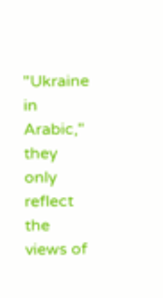"Ukraine in Arabic," they only reflect the views of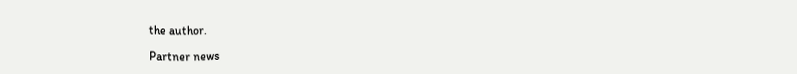the author.

Partner news